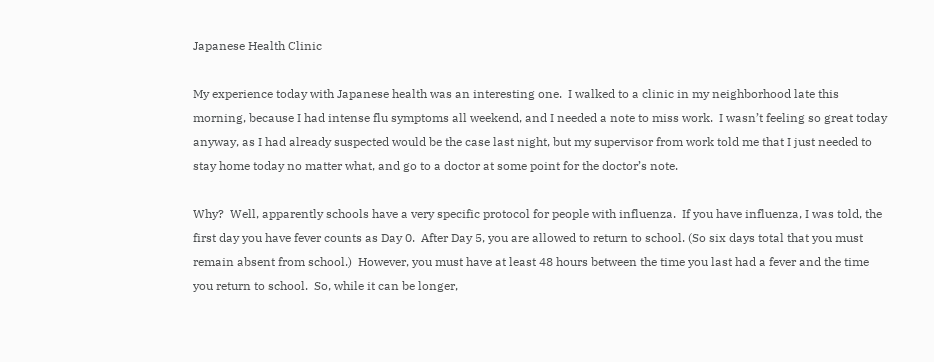Japanese Health Clinic

My experience today with Japanese health was an interesting one.  I walked to a clinic in my neighborhood late this morning, because I had intense flu symptoms all weekend, and I needed a note to miss work.  I wasn’t feeling so great today anyway, as I had already suspected would be the case last night, but my supervisor from work told me that I just needed to stay home today no matter what, and go to a doctor at some point for the doctor’s note.

Why?  Well, apparently schools have a very specific protocol for people with influenza.  If you have influenza, I was told, the first day you have fever counts as Day 0.  After Day 5, you are allowed to return to school. (So six days total that you must remain absent from school.)  However, you must have at least 48 hours between the time you last had a fever and the time you return to school.  So, while it can be longer,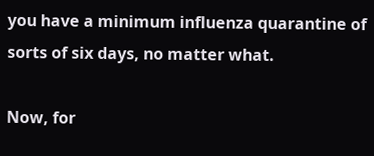you have a minimum influenza quarantine of sorts of six days, no matter what.

Now, for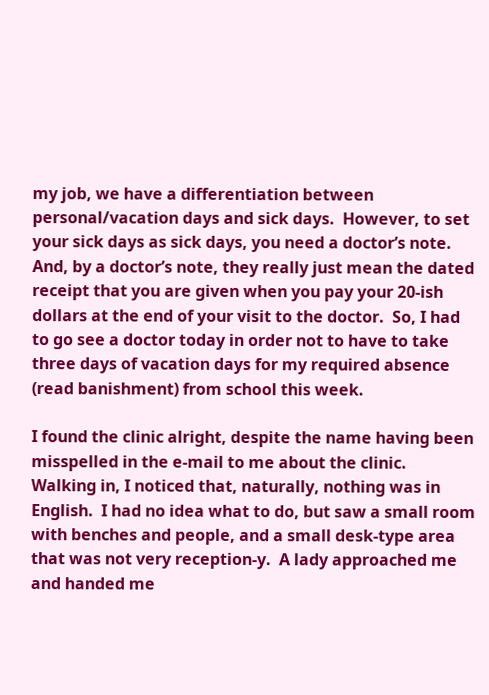my job, we have a differentiation between personal/vacation days and sick days.  However, to set your sick days as sick days, you need a doctor’s note.  And, by a doctor’s note, they really just mean the dated receipt that you are given when you pay your 20-ish dollars at the end of your visit to the doctor.  So, I had to go see a doctor today in order not to have to take three days of vacation days for my required absence (read banishment) from school this week.

I found the clinic alright, despite the name having been misspelled in the e-mail to me about the clinic.  Walking in, I noticed that, naturally, nothing was in English.  I had no idea what to do, but saw a small room with benches and people, and a small desk-type area that was not very reception-y.  A lady approached me and handed me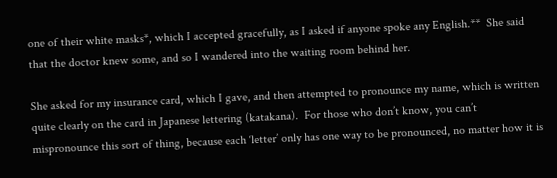one of their white masks*, which I accepted gracefully, as I asked if anyone spoke any English.**  She said that the doctor knew some, and so I wandered into the waiting room behind her.

She asked for my insurance card, which I gave, and then attempted to pronounce my name, which is written quite clearly on the card in Japanese lettering (katakana).  For those who don’t know, you can’t mispronounce this sort of thing, because each ‘letter’ only has one way to be pronounced, no matter how it is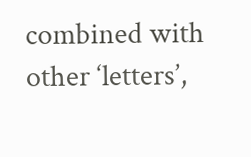combined with other ‘letters’,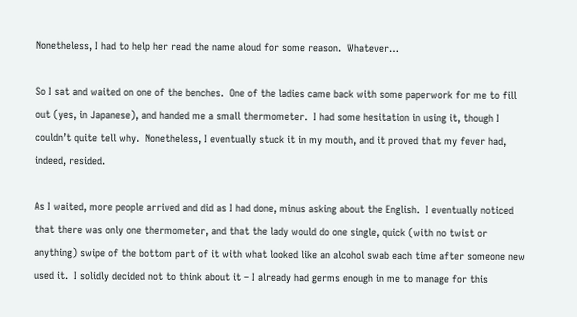Nonetheless, I had to help her read the name aloud for some reason.  Whatever…

So I sat and waited on one of the benches.  One of the ladies came back with some paperwork for me to fill out (yes, in Japanese), and handed me a small thermometer.  I had some hesitation in using it, though I couldn’t quite tell why.  Nonetheless, I eventually stuck it in my mouth, and it proved that my fever had, indeed, resided.

As I waited, more people arrived and did as I had done, minus asking about the English.  I eventually noticed that there was only one thermometer, and that the lady would do one single, quick (with no twist or anything) swipe of the bottom part of it with what looked like an alcohol swab each time after someone new used it.  I solidly decided not to think about it – I already had germs enough in me to manage for this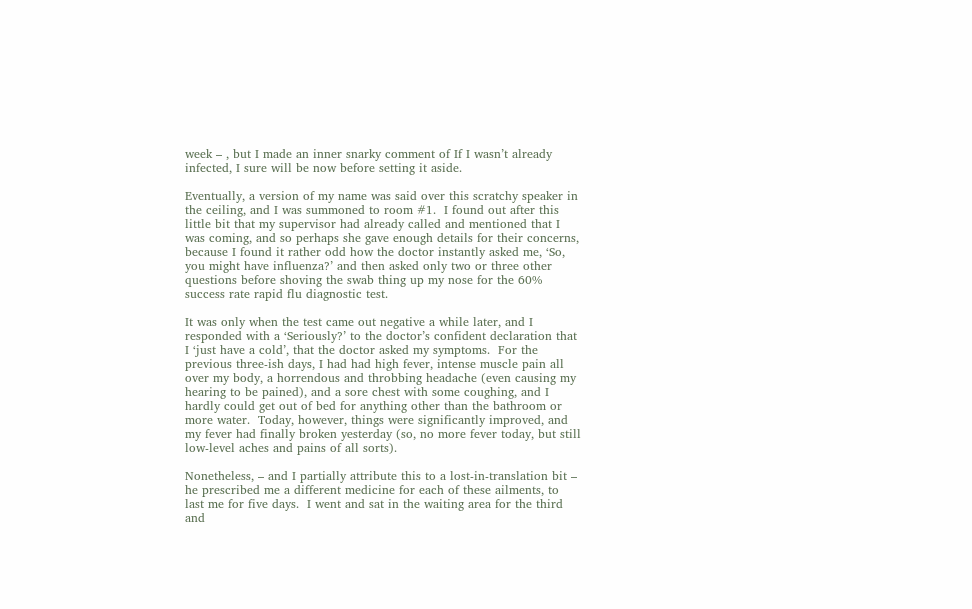week – , but I made an inner snarky comment of If I wasn’t already infected, I sure will be now before setting it aside.

Eventually, a version of my name was said over this scratchy speaker in the ceiling, and I was summoned to room #1.  I found out after this little bit that my supervisor had already called and mentioned that I was coming, and so perhaps she gave enough details for their concerns, because I found it rather odd how the doctor instantly asked me, ‘So, you might have influenza?’ and then asked only two or three other questions before shoving the swab thing up my nose for the 60% success rate rapid flu diagnostic test.

It was only when the test came out negative a while later, and I responded with a ‘Seriously?’ to the doctor’s confident declaration that I ‘just have a cold’, that the doctor asked my symptoms.  For the previous three-ish days, I had had high fever, intense muscle pain all over my body, a horrendous and throbbing headache (even causing my hearing to be pained), and a sore chest with some coughing, and I hardly could get out of bed for anything other than the bathroom or more water.  Today, however, things were significantly improved, and my fever had finally broken yesterday (so, no more fever today, but still low-level aches and pains of all sorts).

Nonetheless, – and I partially attribute this to a lost-in-translation bit – he prescribed me a different medicine for each of these ailments, to last me for five days.  I went and sat in the waiting area for the third and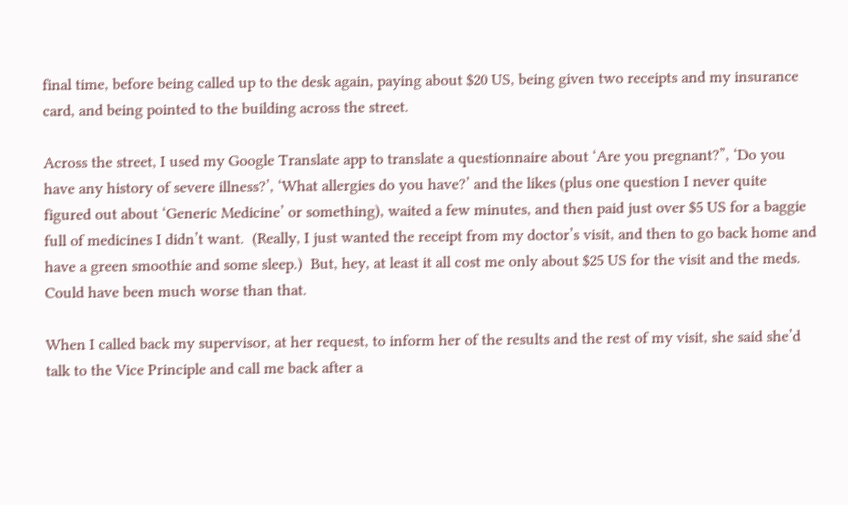final time, before being called up to the desk again, paying about $20 US, being given two receipts and my insurance card, and being pointed to the building across the street.

Across the street, I used my Google Translate app to translate a questionnaire about ‘Are you pregnant?”, ‘Do you have any history of severe illness?’, ‘What allergies do you have?’ and the likes (plus one question I never quite figured out about ‘Generic Medicine’ or something), waited a few minutes, and then paid just over $5 US for a baggie full of medicines I didn’t want.  (Really, I just wanted the receipt from my doctor’s visit, and then to go back home and have a green smoothie and some sleep.)  But, hey, at least it all cost me only about $25 US for the visit and the meds.  Could have been much worse than that.

When I called back my supervisor, at her request, to inform her of the results and the rest of my visit, she said she’d talk to the Vice Principle and call me back after a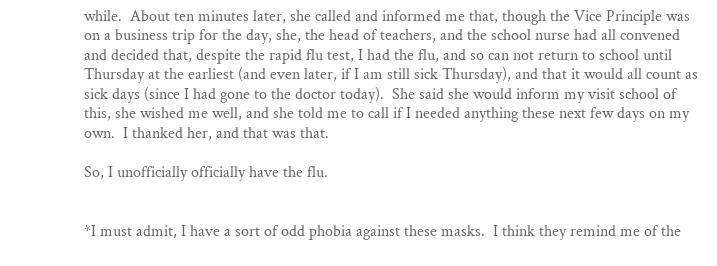while.  About ten minutes later, she called and informed me that, though the Vice Principle was on a business trip for the day, she, the head of teachers, and the school nurse had all convened and decided that, despite the rapid flu test, I had the flu, and so can not return to school until Thursday at the earliest (and even later, if I am still sick Thursday), and that it would all count as sick days (since I had gone to the doctor today).  She said she would inform my visit school of this, she wished me well, and she told me to call if I needed anything these next few days on my own.  I thanked her, and that was that.

So, I unofficially officially have the flu.


*I must admit, I have a sort of odd phobia against these masks.  I think they remind me of the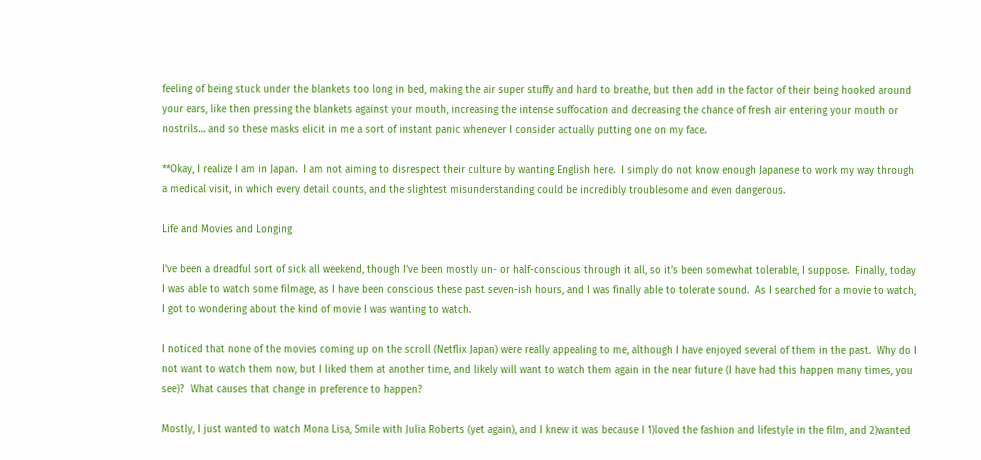feeling of being stuck under the blankets too long in bed, making the air super stuffy and hard to breathe, but then add in the factor of their being hooked around your ears, like then pressing the blankets against your mouth, increasing the intense suffocation and decreasing the chance of fresh air entering your mouth or nostrils… and so these masks elicit in me a sort of instant panic whenever I consider actually putting one on my face.

**Okay, I realize I am in Japan.  I am not aiming to disrespect their culture by wanting English here.  I simply do not know enough Japanese to work my way through a medical visit, in which every detail counts, and the slightest misunderstanding could be incredibly troublesome and even dangerous.

Life and Movies and Longing

I’ve been a dreadful sort of sick all weekend, though I’ve been mostly un- or half-conscious through it all, so it’s been somewhat tolerable, I suppose.  Finally, today I was able to watch some filmage, as I have been conscious these past seven-ish hours, and I was finally able to tolerate sound.  As I searched for a movie to watch, I got to wondering about the kind of movie I was wanting to watch.

I noticed that none of the movies coming up on the scroll (Netflix Japan) were really appealing to me, although I have enjoyed several of them in the past.  Why do I not want to watch them now, but I liked them at another time, and likely will want to watch them again in the near future (I have had this happen many times, you see)?  What causes that change in preference to happen?

Mostly, I just wanted to watch Mona Lisa, Smile with Julia Roberts (yet again), and I knew it was because I 1)loved the fashion and lifestyle in the film, and 2)wanted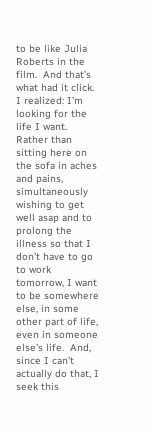to be like Julia Roberts in the film.  And that’s what had it click.  I realized: I’m looking for the life I want.  Rather than sitting here on the sofa in aches and pains, simultaneously wishing to get well asap and to prolong the illness so that I don’t have to go to work tomorrow, I want to be somewhere else, in some other part of life, even in someone else’s life.  And, since I can’t actually do that, I seek this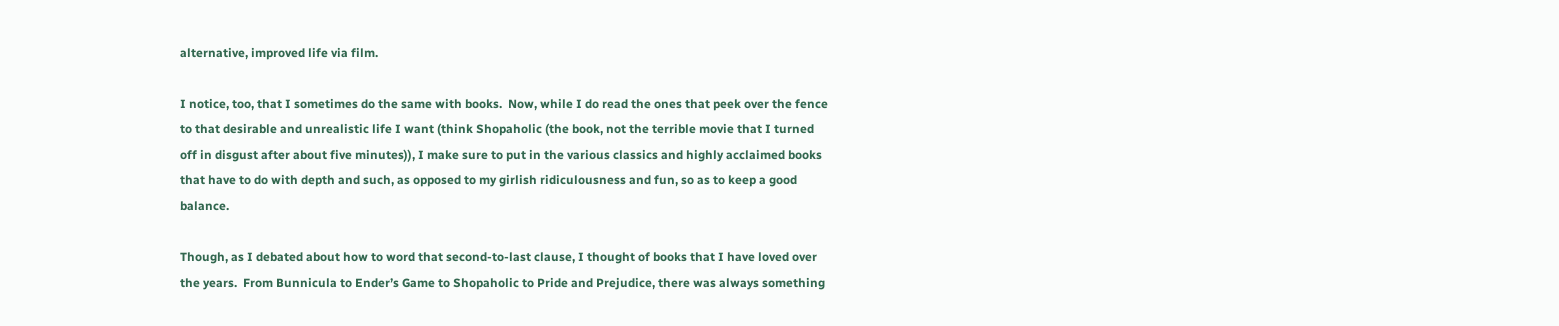alternative, improved life via film.

I notice, too, that I sometimes do the same with books.  Now, while I do read the ones that peek over the fence to that desirable and unrealistic life I want (think Shopaholic (the book, not the terrible movie that I turned off in disgust after about five minutes)), I make sure to put in the various classics and highly acclaimed books that have to do with depth and such, as opposed to my girlish ridiculousness and fun, so as to keep a good balance.

Though, as I debated about how to word that second-to-last clause, I thought of books that I have loved over the years.  From Bunnicula to Ender’s Game to Shopaholic to Pride and Prejudice, there was always something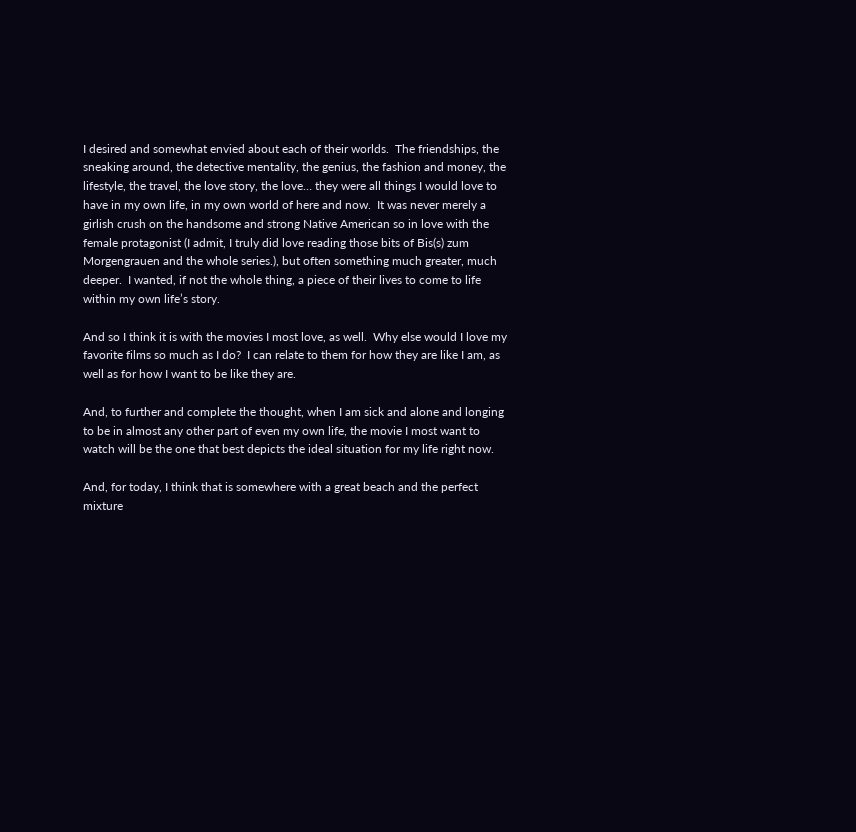I desired and somewhat envied about each of their worlds.  The friendships, the sneaking around, the detective mentality, the genius, the fashion and money, the lifestyle, the travel, the love story, the love… they were all things I would love to have in my own life, in my own world of here and now.  It was never merely a girlish crush on the handsome and strong Native American so in love with the female protagonist (I admit, I truly did love reading those bits of Bis(s) zum Morgengrauen and the whole series.), but often something much greater, much deeper.  I wanted, if not the whole thing, a piece of their lives to come to life within my own life’s story.

And so I think it is with the movies I most love, as well.  Why else would I love my favorite films so much as I do?  I can relate to them for how they are like I am, as well as for how I want to be like they are.

And, to further and complete the thought, when I am sick and alone and longing to be in almost any other part of even my own life, the movie I most want to watch will be the one that best depicts the ideal situation for my life right now.

And, for today, I think that is somewhere with a great beach and the perfect mixture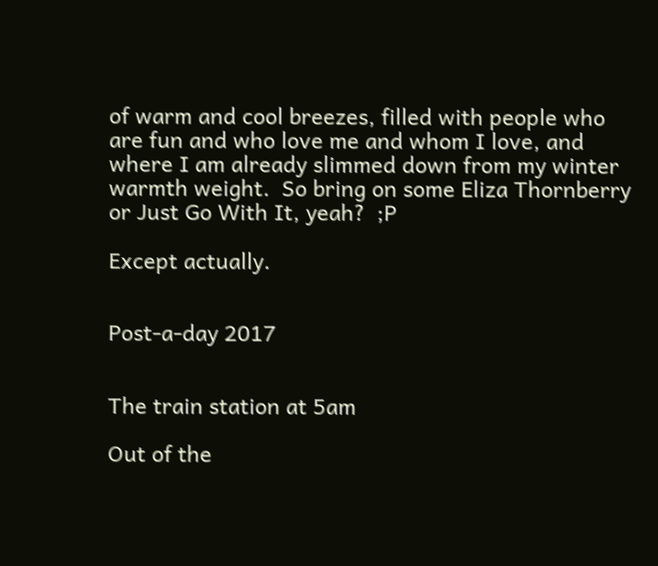of warm and cool breezes, filled with people who are fun and who love me and whom I love, and where I am already slimmed down from my winter warmth weight.  So bring on some Eliza Thornberry or Just Go With It, yeah?  ;P

Except actually.


Post-a-day 2017


The train station at 5am

Out of the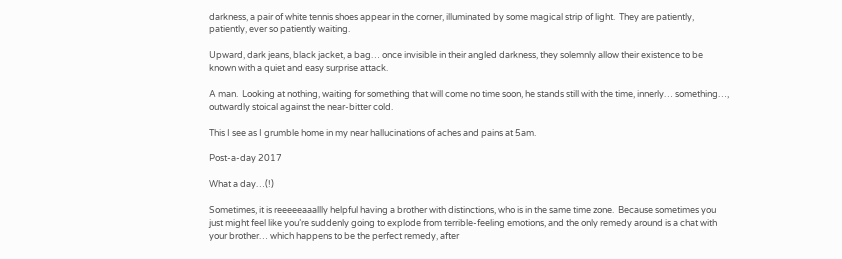darkness, a pair of white tennis shoes appear in the corner, illuminated by some magical strip of light.  They are patiently, patiently, ever so patiently waiting.

Upward, dark jeans, black jacket, a bag… once invisible in their angled darkness, they solemnly allow their existence to be known with a quiet and easy surprise attack.

A man.  Looking at nothing, waiting for something that will come no time soon, he stands still with the time, innerly… something…, outwardly stoical against the near-bitter cold.

This I see as I grumble home in my near hallucinations of aches and pains at 5am.

Post-a-day 2017

What a day…(!)

Sometimes, it is reeeeeaaallly helpful having a brother with distinctions, who is in the same time zone.  Because sometimes you just might feel like you’re suddenly going to explode from terrible-feeling emotions, and the only remedy around is a chat with your brother… which happens to be the perfect remedy, after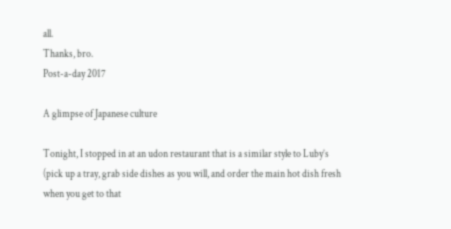all.
Thanks, bro.
Post-a-day 2017

A glimpse of Japanese culture

Tonight, I stopped in at an udon restaurant that is a similar style to Luby’s (pick up a tray, grab side dishes as you will, and order the main hot dish fresh when you get to that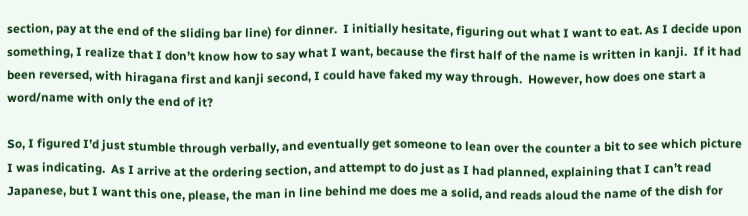section, pay at the end of the sliding bar line) for dinner.  I initially hesitate, figuring out what I want to eat. As I decide upon something, I realize that I don’t know how to say what I want, because the first half of the name is written in kanji.  If it had been reversed, with hiragana first and kanji second, I could have faked my way through.  However, how does one start a word/name with only the end of it?

So, I figured I’d just stumble through verbally, and eventually get someone to lean over the counter a bit to see which picture I was indicating.  As I arrive at the ordering section, and attempt to do just as I had planned, explaining that I can’t read Japanese, but I want this one, please, the man in line behind me does me a solid, and reads aloud the name of the dish for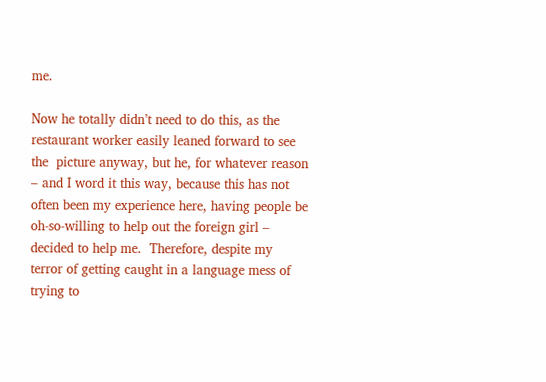me.

Now he totally didn’t need to do this, as the restaurant worker easily leaned forward to see the  picture anyway, but he, for whatever reason – and I word it this way, because this has not often been my experience here, having people be oh-so-willing to help out the foreign girl – decided to help me.  Therefore, despite my terror of getting caught in a language mess of trying to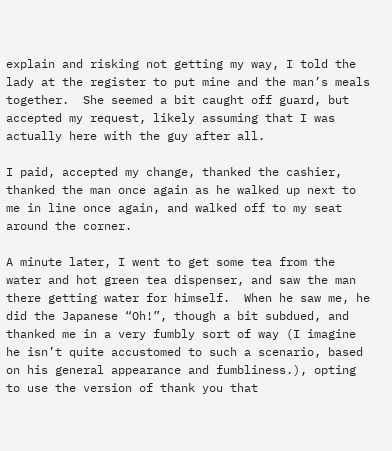explain and risking not getting my way, I told the lady at the register to put mine and the man’s meals together.  She seemed a bit caught off guard, but accepted my request, likely assuming that I was actually here with the guy after all.

I paid, accepted my change, thanked the cashier, thanked the man once again as he walked up next to me in line once again, and walked off to my seat around the corner.

A minute later, I went to get some tea from the water and hot green tea dispenser, and saw the man there getting water for himself.  When he saw me, he did the Japanese “Oh!”, though a bit subdued, and thanked me in a very fumbly sort of way (I imagine he isn’t quite accustomed to such a scenario, based on his general appearance and fumbliness.), opting to use the version of thank you that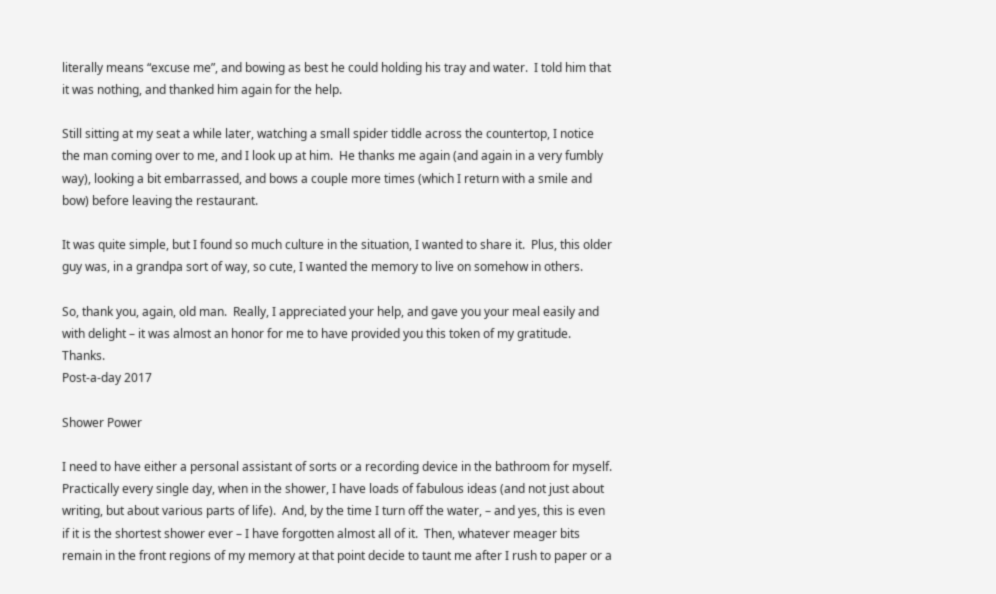literally means “excuse me”, and bowing as best he could holding his tray and water.  I told him that it was nothing, and thanked him again for the help.

Still sitting at my seat a while later, watching a small spider tiddle across the countertop, I notice the man coming over to me, and I look up at him.  He thanks me again (and again in a very fumbly way), looking a bit embarrassed, and bows a couple more times (which I return with a smile and bow) before leaving the restaurant.

It was quite simple, but I found so much culture in the situation, I wanted to share it.  Plus, this older guy was, in a grandpa sort of way, so cute, I wanted the memory to live on somehow in others.

So, thank you, again, old man.  Really, I appreciated your help, and gave you your meal easily and with delight – it was almost an honor for me to have provided you this token of my gratitude.  Thanks.
Post-a-day 2017

Shower Power

I need to have either a personal assistant of sorts or a recording device in the bathroom for myself.  Practically every single day, when in the shower, I have loads of fabulous ideas (and not just about writing, but about various parts of life).  And, by the time I turn off the water, – and yes, this is even if it is the shortest shower ever – I have forgotten almost all of it.  Then, whatever meager bits remain in the front regions of my memory at that point decide to taunt me after I rush to paper or a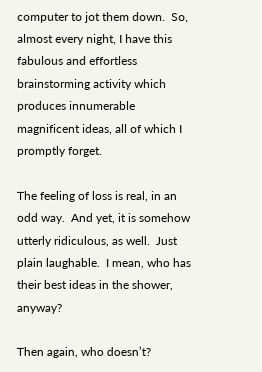computer to jot them down.  So, almost every night, I have this fabulous and effortless brainstorming activity which produces innumerable magnificent ideas, all of which I promptly forget.

The feeling of loss is real, in an odd way.  And yet, it is somehow utterly ridiculous, as well.  Just plain laughable.  I mean, who has their best ideas in the shower, anyway?

Then again, who doesn’t?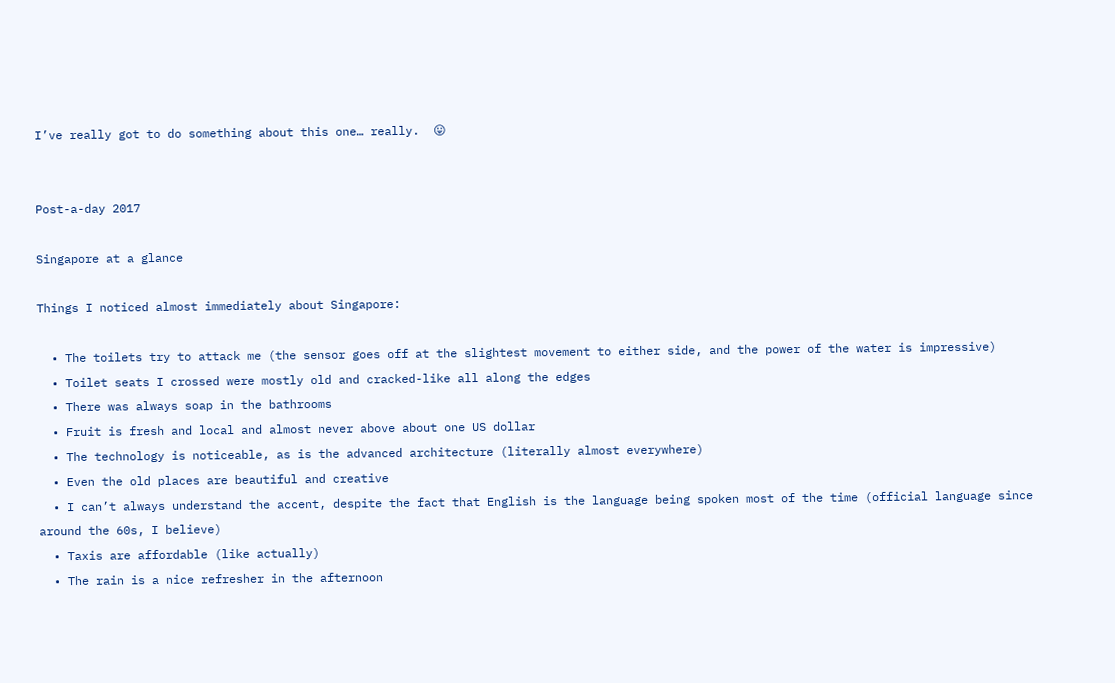I’ve really got to do something about this one… really.  😛


Post-a-day 2017

Singapore at a glance

Things I noticed almost immediately about Singapore:

  • The toilets try to attack me (the sensor goes off at the slightest movement to either side, and the power of the water is impressive)
  • Toilet seats I crossed were mostly old and cracked-like all along the edges
  • There was always soap in the bathrooms
  • Fruit is fresh and local and almost never above about one US dollar
  • The technology is noticeable, as is the advanced architecture (literally almost everywhere)
  • Even the old places are beautiful and creative
  • I can’t always understand the accent, despite the fact that English is the language being spoken most of the time (official language since around the 60s, I believe)
  • Taxis are affordable (like actually)
  • The rain is a nice refresher in the afternoon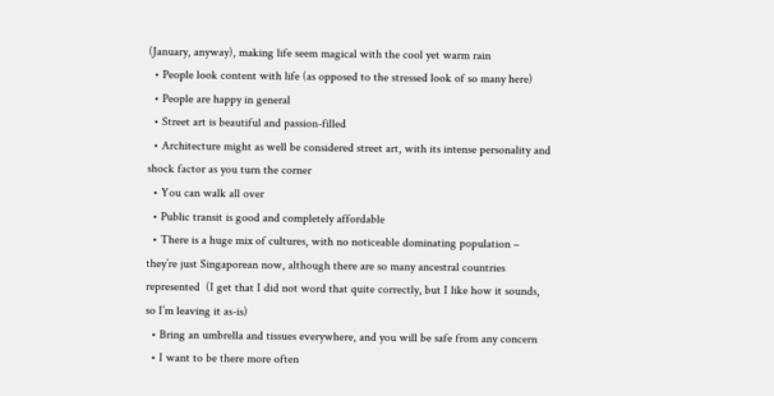(January, anyway), making life seem magical with the cool yet warm rain
  • People look content with life (as opposed to the stressed look of so many here)
  • People are happy in general
  • Street art is beautiful and passion-filled
  • Architecture might as well be considered street art, with its intense personality and shock factor as you turn the corner
  • You can walk all over
  • Public transit is good and completely affordable
  • There is a huge mix of cultures, with no noticeable dominating population – they’re just Singaporean now, although there are so many ancestral countries represented  (I get that I did not word that quite correctly, but I like how it sounds, so I’m leaving it as-is)
  • Bring an umbrella and tissues everywhere, and you will be safe from any concern
  • I want to be there more often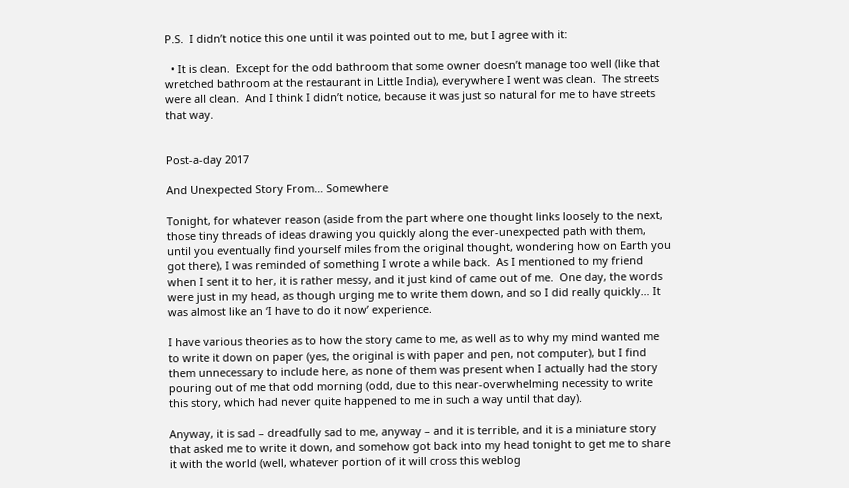P.S.  I didn’t notice this one until it was pointed out to me, but I agree with it:

  • It is clean.  Except for the odd bathroom that some owner doesn’t manage too well (like that wretched bathroom at the restaurant in Little India), everywhere I went was clean.  The streets were all clean.  And I think I didn’t notice, because it was just so natural for me to have streets that way.


Post-a-day 2017

And Unexpected Story From… Somewhere

Tonight, for whatever reason (aside from the part where one thought links loosely to the next, those tiny threads of ideas drawing you quickly along the ever-unexpected path with them, until you eventually find yourself miles from the original thought, wondering how on Earth you got there), I was reminded of something I wrote a while back.  As I mentioned to my friend when I sent it to her, it is rather messy, and it just kind of came out of me.  One day, the words were just in my head, as though urging me to write them down, and so I did really quickly… It was almost like an ‘I have to do it now’ experience.

I have various theories as to how the story came to me, as well as to why my mind wanted me to write it down on paper (yes, the original is with paper and pen, not computer), but I find them unnecessary to include here, as none of them was present when I actually had the story pouring out of me that odd morning (odd, due to this near-overwhelming necessity to write this story, which had never quite happened to me in such a way until that day).

Anyway, it is sad – dreadfully sad to me, anyway – and it is terrible, and it is a miniature story that asked me to write it down, and somehow got back into my head tonight to get me to share it with the world (well, whatever portion of it will cross this weblog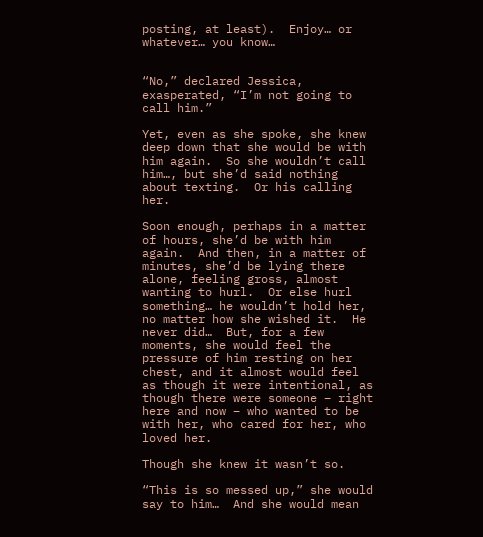posting, at least).  Enjoy… or whatever… you know…


“No,” declared Jessica, exasperated, “I’m not going to call him.”

Yet, even as she spoke, she knew deep down that she would be with him again.  So she wouldn’t call him…, but she’d said nothing about texting.  Or his calling her.

Soon enough, perhaps in a matter of hours, she’d be with him again.  And then, in a matter of minutes, she’d be lying there alone, feeling gross, almost wanting to hurl.  Or else hurl something… he wouldn’t hold her, no matter how she wished it.  He never did…  But, for a few moments, she would feel the pressure of him resting on her chest, and it almost would feel as though it were intentional, as though there were someone – right here and now – who wanted to be with her, who cared for her, who loved her.

Though she knew it wasn’t so.

“This is so messed up,” she would say to him…  And she would mean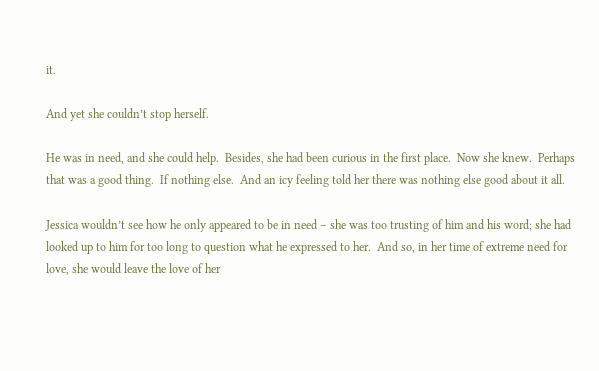it.

And yet she couldn’t stop herself.

He was in need, and she could help.  Besides, she had been curious in the first place.  Now she knew.  Perhaps that was a good thing.  If nothing else.  And an icy feeling told her there was nothing else good about it all.

Jessica wouldn’t see how he only appeared to be in need – she was too trusting of him and his word; she had looked up to him for too long to question what he expressed to her.  And so, in her time of extreme need for love, she would leave the love of her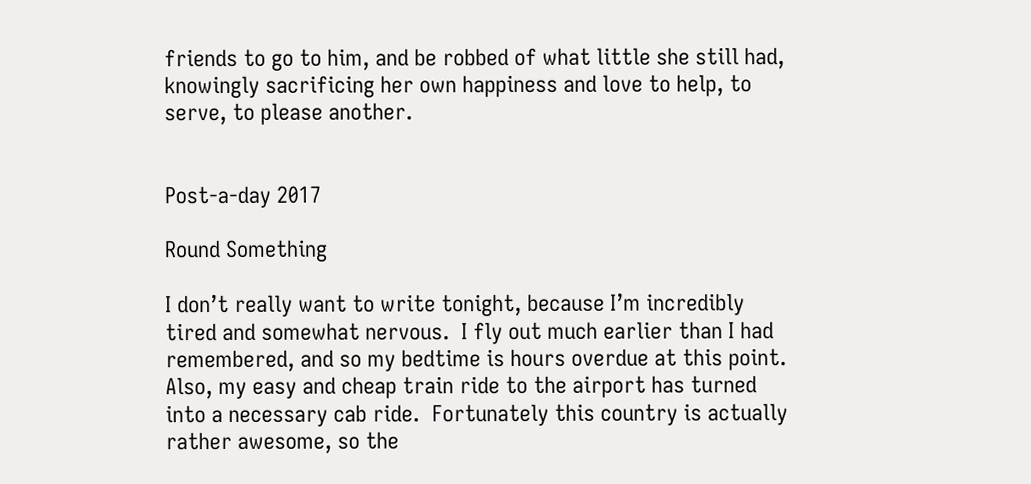friends to go to him, and be robbed of what little she still had, knowingly sacrificing her own happiness and love to help, to serve, to please another.


Post-a-day 2017

Round Something

I don’t really want to write tonight, because I’m incredibly tired and somewhat nervous.  I fly out much earlier than I had remembered, and so my bedtime is hours overdue at this point.  Also, my easy and cheap train ride to the airport has turned into a necessary cab ride.  Fortunately this country is actually rather awesome, so the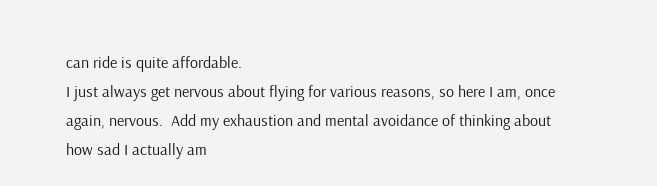can ride is quite affordable.
I just always get nervous about flying for various reasons, so here I am, once again, nervous.  Add my exhaustion and mental avoidance of thinking about how sad I actually am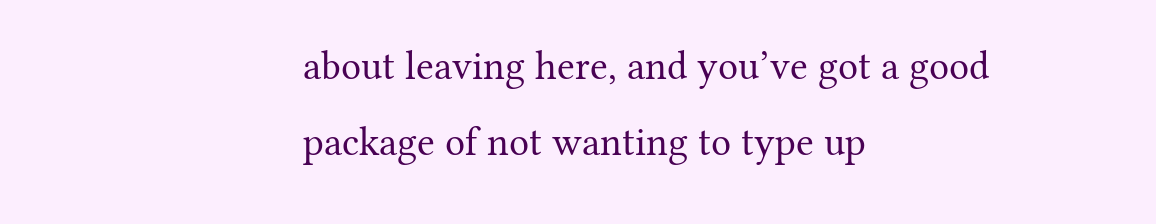about leaving here, and you’ve got a good package of not wanting to type up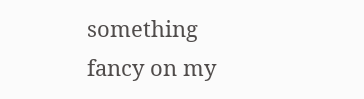something fancy on my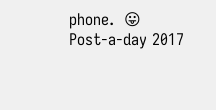phone.  😛
Post-a-day 2017